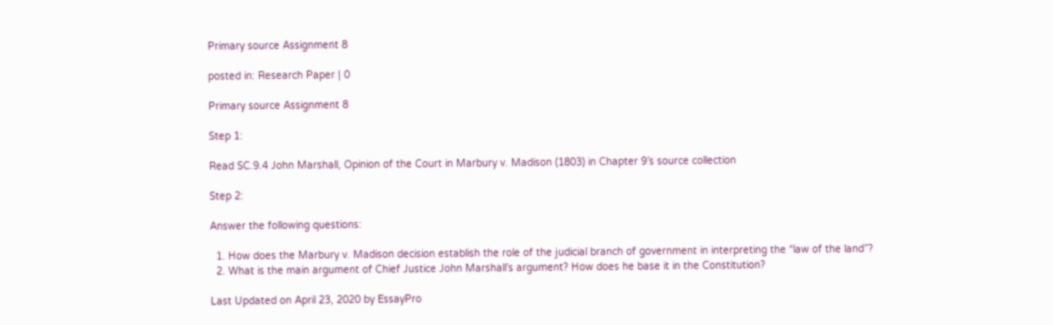Primary source Assignment 8

posted in: Research Paper | 0

Primary source Assignment 8

Step 1:

Read SC.9.4 John Marshall, Opinion of the Court in Marbury v. Madison (1803) in Chapter 9’s source collection

Step 2:

Answer the following questions:

  1. How does the Marbury v. Madison decision establish the role of the judicial branch of government in interpreting the “law of the land”?
  2. What is the main argument of Chief Justice John Marshall’s argument? How does he base it in the Constitution?

Last Updated on April 23, 2020 by EssayPro